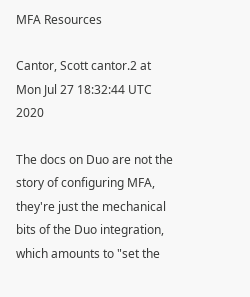MFA Resources

Cantor, Scott cantor.2 at
Mon Jul 27 18:32:44 UTC 2020

The docs on Duo are not the story of configuring MFA, they're just the mechanical bits of the Duo integration, which amounts to "set the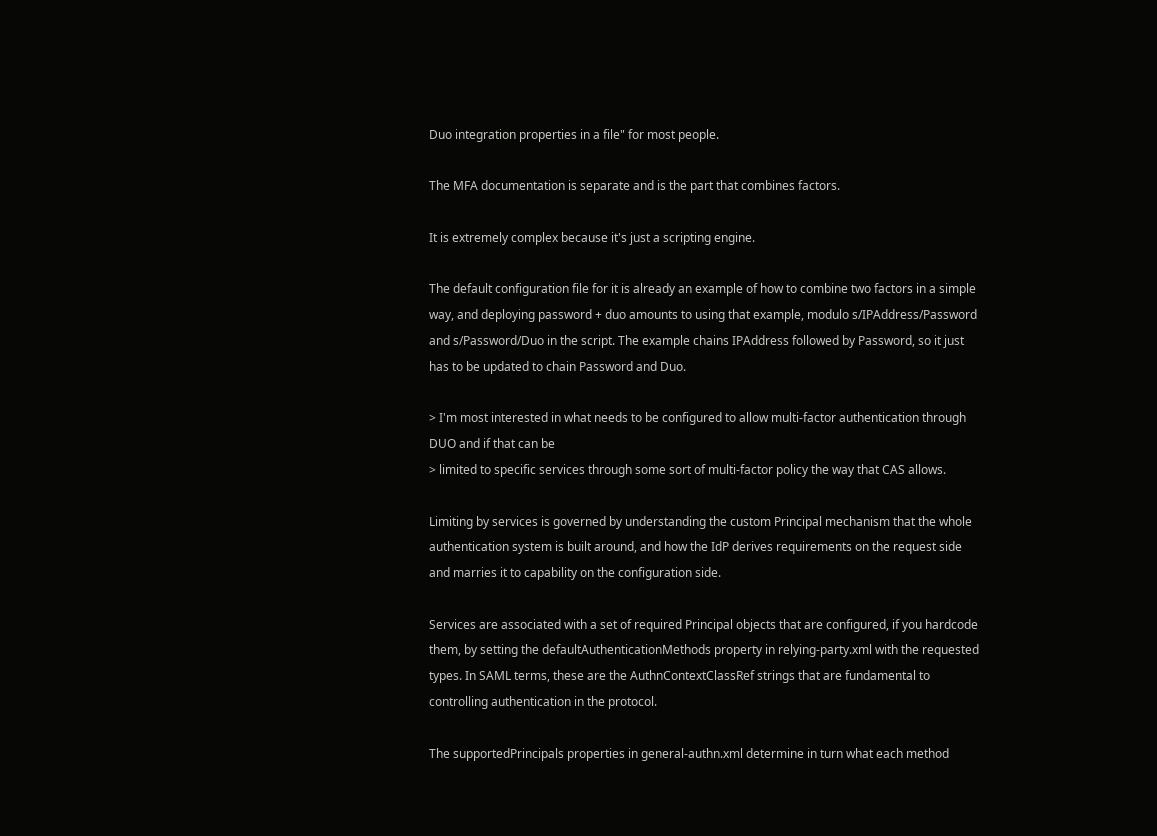Duo integration properties in a file" for most people.

The MFA documentation is separate and is the part that combines factors.

It is extremely complex because it's just a scripting engine.

The default configuration file for it is already an example of how to combine two factors in a simple way, and deploying password + duo amounts to using that example, modulo s/IPAddress/Password and s/Password/Duo in the script. The example chains IPAddress followed by Password, so it just has to be updated to chain Password and Duo.

> I'm most interested in what needs to be configured to allow multi-factor authentication through DUO and if that can be
> limited to specific services through some sort of multi-factor policy the way that CAS allows.

Limiting by services is governed by understanding the custom Principal mechanism that the whole authentication system is built around, and how the IdP derives requirements on the request side and marries it to capability on the configuration side.

Services are associated with a set of required Principal objects that are configured, if you hardcode them, by setting the defaultAuthenticationMethods property in relying-party.xml with the requested types. In SAML terms, these are the AuthnContextClassRef strings that are fundamental to controlling authentication in the protocol.

The supportedPrincipals properties in general-authn.xml determine in turn what each method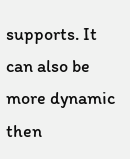supports. It can also be more dynamic then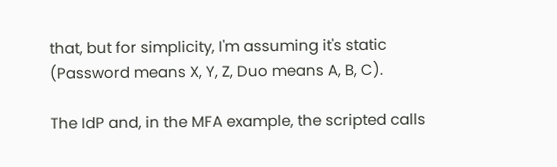that, but for simplicity, I'm assuming it's static (Password means X, Y, Z, Duo means A, B, C).

The IdP and, in the MFA example, the scripted calls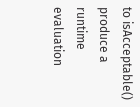to isAcceptable() produce a runtime evaluation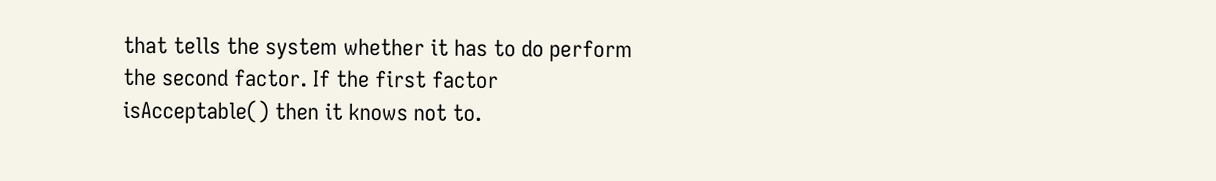that tells the system whether it has to do perform the second factor. If the first factor isAcceptable() then it knows not to.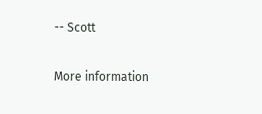-- Scott

More information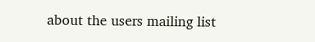about the users mailing list